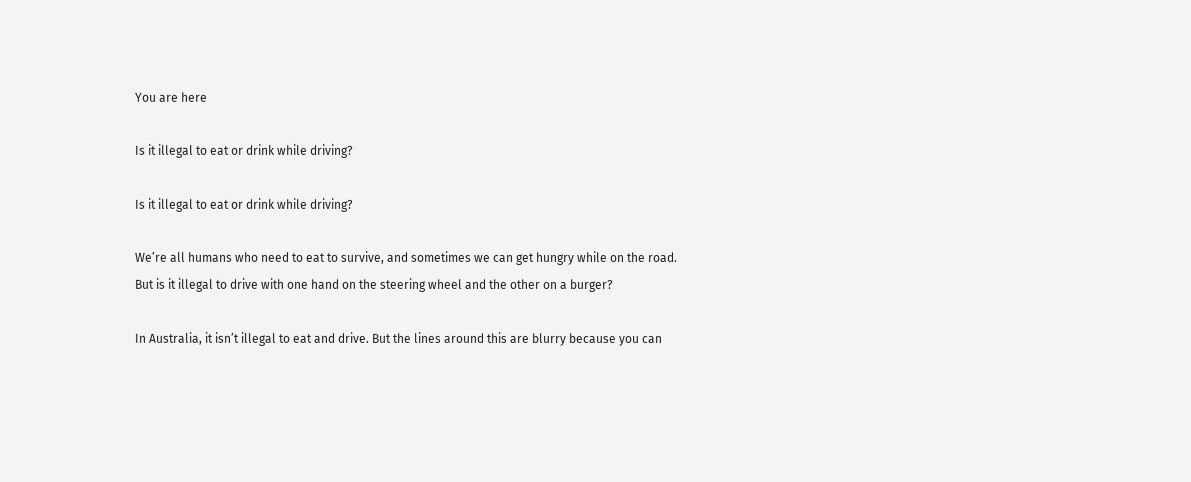You are here

Is it illegal to eat or drink while driving?

Is it illegal to eat or drink while driving?

We’re all humans who need to eat to survive, and sometimes we can get hungry while on the road. But is it illegal to drive with one hand on the steering wheel and the other on a burger?

In Australia, it isn’t illegal to eat and drive. But the lines around this are blurry because you can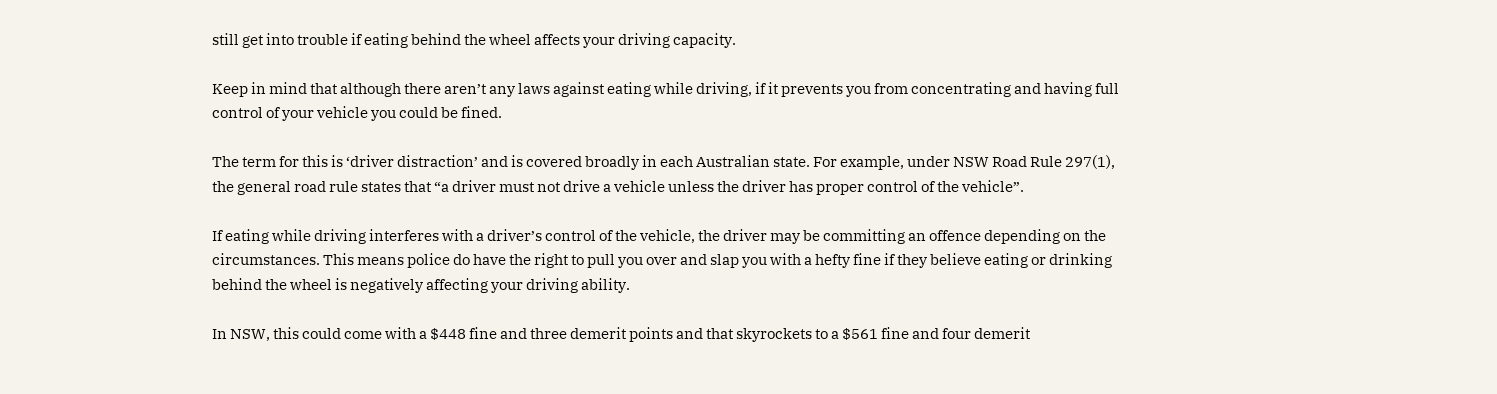still get into trouble if eating behind the wheel affects your driving capacity.

Keep in mind that although there aren’t any laws against eating while driving, if it prevents you from concentrating and having full control of your vehicle you could be fined.

The term for this is ‘driver distraction’ and is covered broadly in each Australian state. For example, under NSW Road Rule 297(1), the general road rule states that “a driver must not drive a vehicle unless the driver has proper control of the vehicle”.

If eating while driving interferes with a driver’s control of the vehicle, the driver may be committing an offence depending on the circumstances. This means police do have the right to pull you over and slap you with a hefty fine if they believe eating or drinking behind the wheel is negatively affecting your driving ability.

In NSW, this could come with a $448 fine and three demerit points and that skyrockets to a $561 fine and four demerit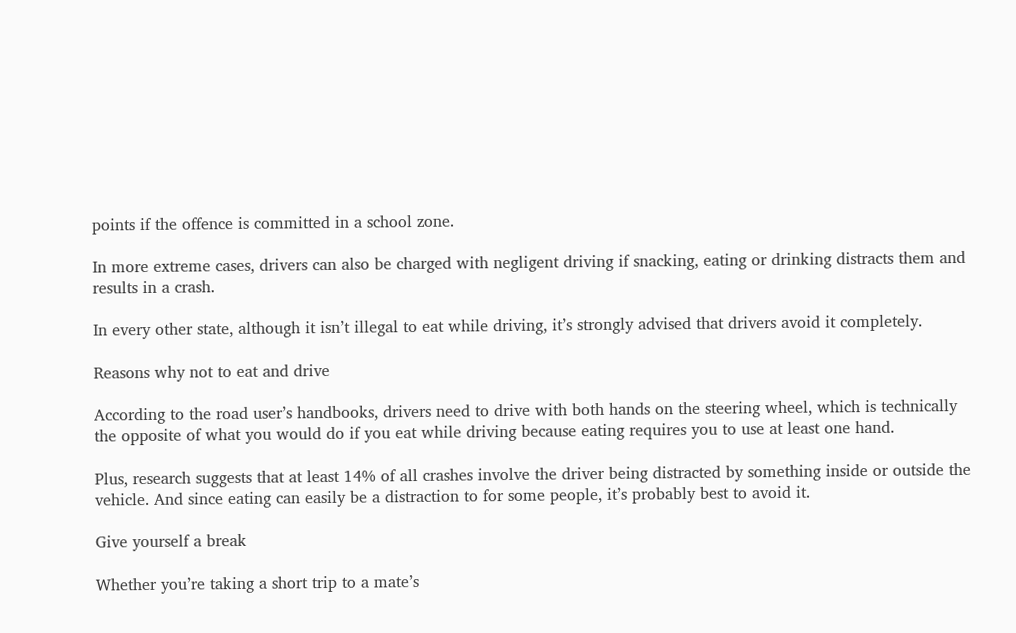points if the offence is committed in a school zone.

In more extreme cases, drivers can also be charged with negligent driving if snacking, eating or drinking distracts them and results in a crash.

In every other state, although it isn’t illegal to eat while driving, it’s strongly advised that drivers avoid it completely.

Reasons why not to eat and drive

According to the road user’s handbooks, drivers need to drive with both hands on the steering wheel, which is technically the opposite of what you would do if you eat while driving because eating requires you to use at least one hand.

Plus, research suggests that at least 14% of all crashes involve the driver being distracted by something inside or outside the vehicle. And since eating can easily be a distraction to for some people, it’s probably best to avoid it.

Give yourself a break

Whether you’re taking a short trip to a mate’s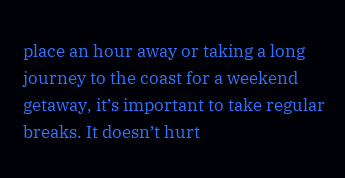place an hour away or taking a long journey to the coast for a weekend getaway, it’s important to take regular breaks. It doesn’t hurt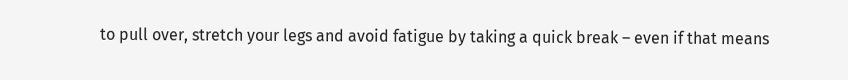to pull over, stretch your legs and avoid fatigue by taking a quick break – even if that means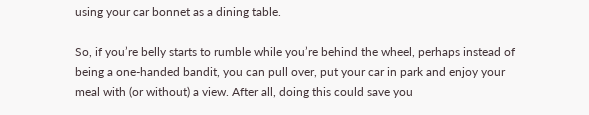using your car bonnet as a dining table.

So, if you’re belly starts to rumble while you’re behind the wheel, perhaps instead of being a one-handed bandit, you can pull over, put your car in park and enjoy your meal with (or without) a view. After all, doing this could save you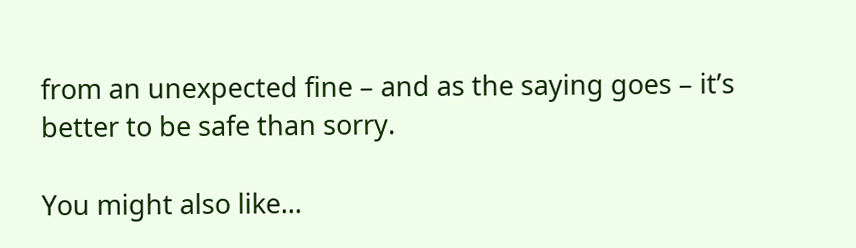from an unexpected fine – and as the saying goes – it’s better to be safe than sorry.

You might also like...